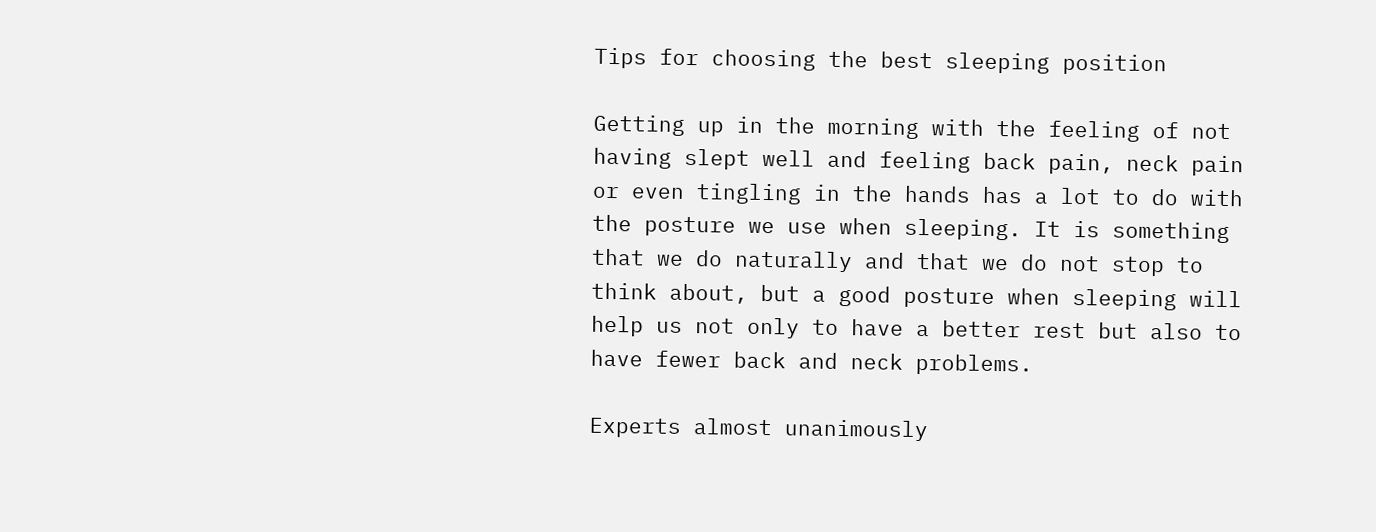Tips for choosing the best sleeping position

Getting up in the morning with the feeling of not having slept well and feeling back pain, neck pain or even tingling in the hands has a lot to do with the posture we use when sleeping. It is something that we do naturally and that we do not stop to think about, but a good posture when sleeping will help us not only to have a better rest but also to have fewer back and neck problems.

Experts almost unanimously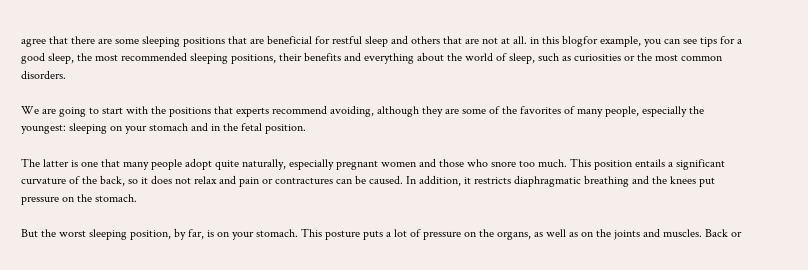agree that there are some sleeping positions that are beneficial for restful sleep and others that are not at all. in this blogfor example, you can see tips for a good sleep, the most recommended sleeping positions, their benefits and everything about the world of sleep, such as curiosities or the most common disorders.

We are going to start with the positions that experts recommend avoiding, although they are some of the favorites of many people, especially the youngest: sleeping on your stomach and in the fetal position.

The latter is one that many people adopt quite naturally, especially pregnant women and those who snore too much. This position entails a significant curvature of the back, so it does not relax and pain or contractures can be caused. In addition, it restricts diaphragmatic breathing and the knees put pressure on the stomach.

But the worst sleeping position, by far, is on your stomach. This posture puts a lot of pressure on the organs, as well as on the joints and muscles. Back or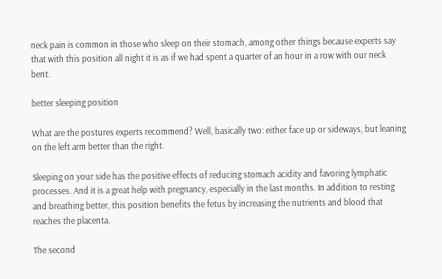neck pain is common in those who sleep on their stomach, among other things because experts say that with this position all night it is as if we had spent a quarter of an hour in a row with our neck bent.

better sleeping position

What are the postures experts recommend? Well, basically two: either face up or sideways, but leaning on the left arm better than the right.

Sleeping on your side has the positive effects of reducing stomach acidity and favoring lymphatic processes. And it is a great help with pregnancy, especially in the last months. In addition to resting and breathing better, this position benefits the fetus by increasing the nutrients and blood that reaches the placenta.

The second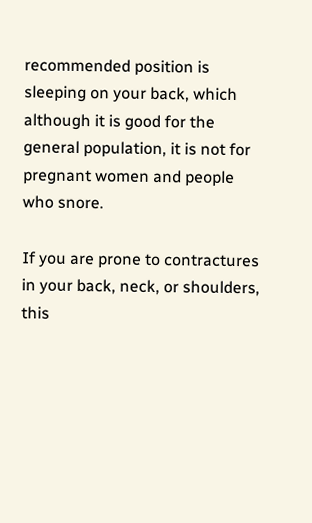recommended position is sleeping on your back, which although it is good for the general population, it is not for pregnant women and people who snore.

If you are prone to contractures in your back, neck, or shoulders, this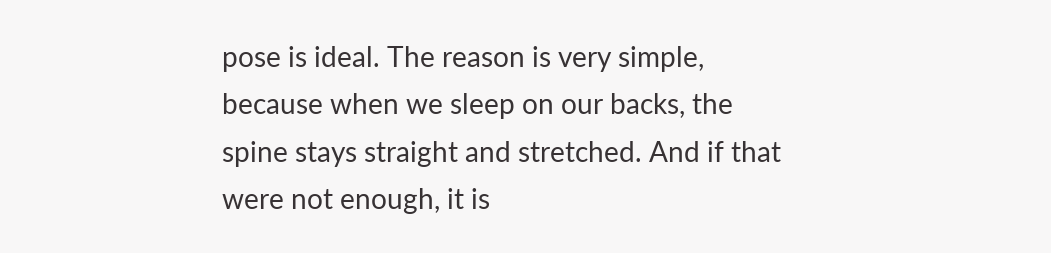pose is ideal. The reason is very simple, because when we sleep on our backs, the spine stays straight and stretched. And if that were not enough, it is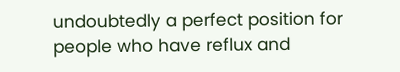undoubtedly a perfect position for people who have reflux and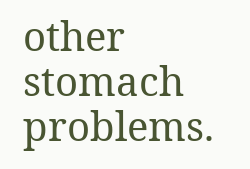other stomach problems.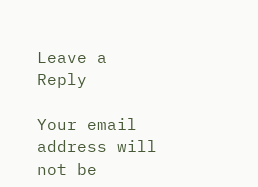Leave a Reply

Your email address will not be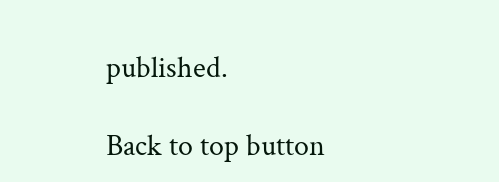published.

Back to top button